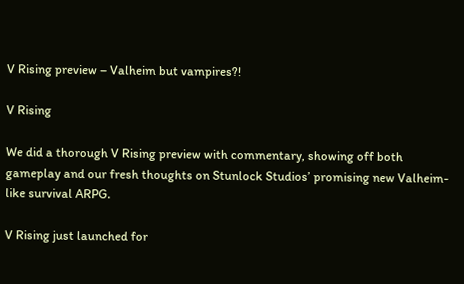V Rising preview – Valheim but vampires?!

V Rising

We did a thorough V Rising preview with commentary, showing off both gameplay and our fresh thoughts on Stunlock Studios’ promising new Valheim-like survival ARPG.

V Rising just launched for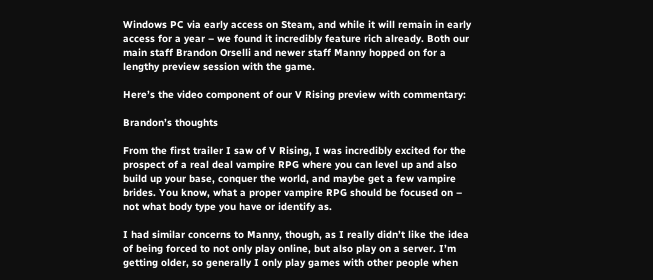Windows PC via early access on Steam, and while it will remain in early access for a year – we found it incredibly feature rich already. Both our main staff Brandon Orselli and newer staff Manny hopped on for a lengthy preview session with the game.

Here’s the video component of our V Rising preview with commentary:

Brandon’s thoughts

From the first trailer I saw of V Rising, I was incredibly excited for the prospect of a real deal vampire RPG where you can level up and also build up your base, conquer the world, and maybe get a few vampire brides. You know, what a proper vampire RPG should be focused on – not what body type you have or identify as.

I had similar concerns to Manny, though, as I really didn’t like the idea of being forced to not only play online, but also play on a server. I’m getting older, so generally I only play games with other people when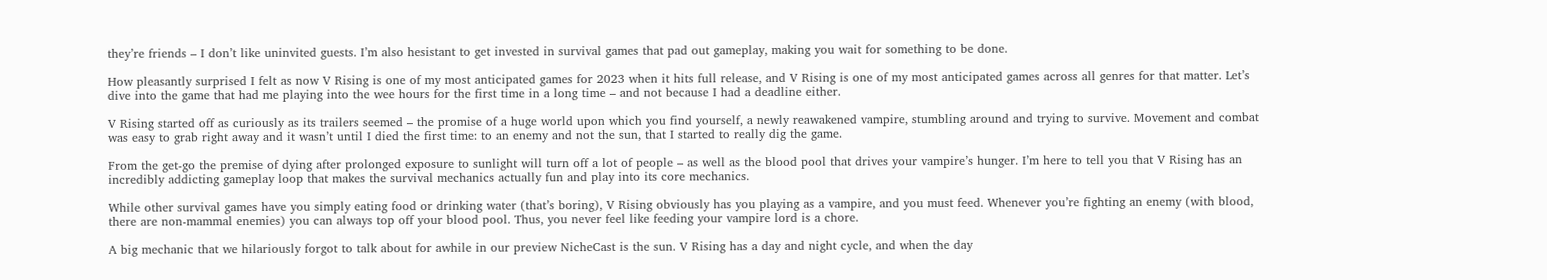they’re friends – I don’t like uninvited guests. I’m also hesistant to get invested in survival games that pad out gameplay, making you wait for something to be done.

How pleasantly surprised I felt as now V Rising is one of my most anticipated games for 2023 when it hits full release, and V Rising is one of my most anticipated games across all genres for that matter. Let’s dive into the game that had me playing into the wee hours for the first time in a long time – and not because I had a deadline either.

V Rising started off as curiously as its trailers seemed – the promise of a huge world upon which you find yourself, a newly reawakened vampire, stumbling around and trying to survive. Movement and combat was easy to grab right away and it wasn’t until I died the first time: to an enemy and not the sun, that I started to really dig the game.

From the get-go the premise of dying after prolonged exposure to sunlight will turn off a lot of people – as well as the blood pool that drives your vampire’s hunger. I’m here to tell you that V Rising has an incredibly addicting gameplay loop that makes the survival mechanics actually fun and play into its core mechanics.

While other survival games have you simply eating food or drinking water (that’s boring), V Rising obviously has you playing as a vampire, and you must feed. Whenever you’re fighting an enemy (with blood, there are non-mammal enemies) you can always top off your blood pool. Thus, you never feel like feeding your vampire lord is a chore.

A big mechanic that we hilariously forgot to talk about for awhile in our preview NicheCast is the sun. V Rising has a day and night cycle, and when the day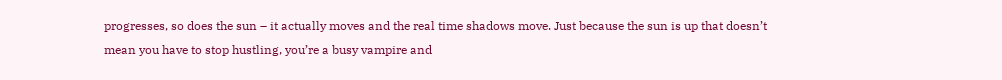progresses, so does the sun – it actually moves and the real time shadows move. Just because the sun is up that doesn’t mean you have to stop hustling, you’re a busy vampire and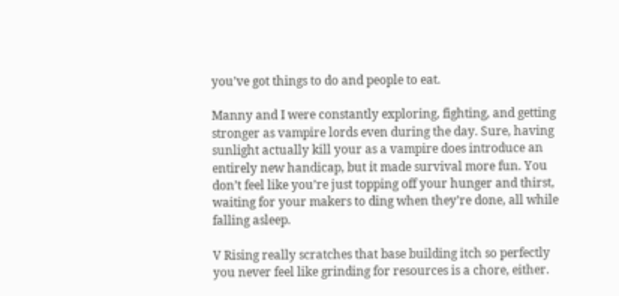you’ve got things to do and people to eat.

Manny and I were constantly exploring, fighting, and getting stronger as vampire lords even during the day. Sure, having sunlight actually kill your as a vampire does introduce an entirely new handicap, but it made survival more fun. You don’t feel like you’re just topping off your hunger and thirst, waiting for your makers to ding when they’re done, all while falling asleep.

V Rising really scratches that base building itch so perfectly you never feel like grinding for resources is a chore, either.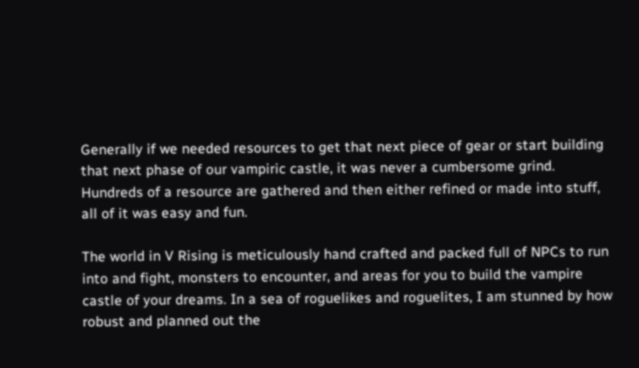Generally if we needed resources to get that next piece of gear or start building that next phase of our vampiric castle, it was never a cumbersome grind. Hundreds of a resource are gathered and then either refined or made into stuff, all of it was easy and fun.

The world in V Rising is meticulously hand crafted and packed full of NPCs to run into and fight, monsters to encounter, and areas for you to build the vampire castle of your dreams. In a sea of roguelikes and roguelites, I am stunned by how robust and planned out the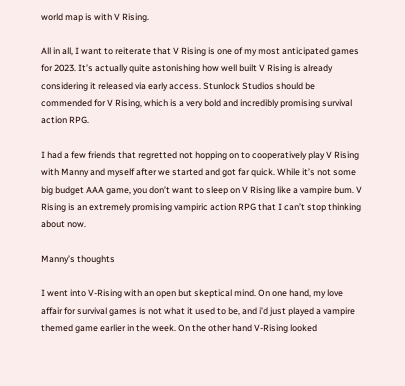world map is with V Rising.

All in all, I want to reiterate that V Rising is one of my most anticipated games for 2023. It’s actually quite astonishing how well built V Rising is already considering it released via early access. Stunlock Studios should be commended for V Rising, which is a very bold and incredibly promising survival action RPG.

I had a few friends that regretted not hopping on to cooperatively play V Rising with Manny and myself after we started and got far quick. While it’s not some big budget AAA game, you don’t want to sleep on V Rising like a vampire bum. V Rising is an extremely promising vampiric action RPG that I can’t stop thinking about now.

Manny’s thoughts

I went into V-Rising with an open but skeptical mind. On one hand, my love affair for survival games is not what it used to be, and i’d just played a vampire themed game earlier in the week. On the other hand V-Rising looked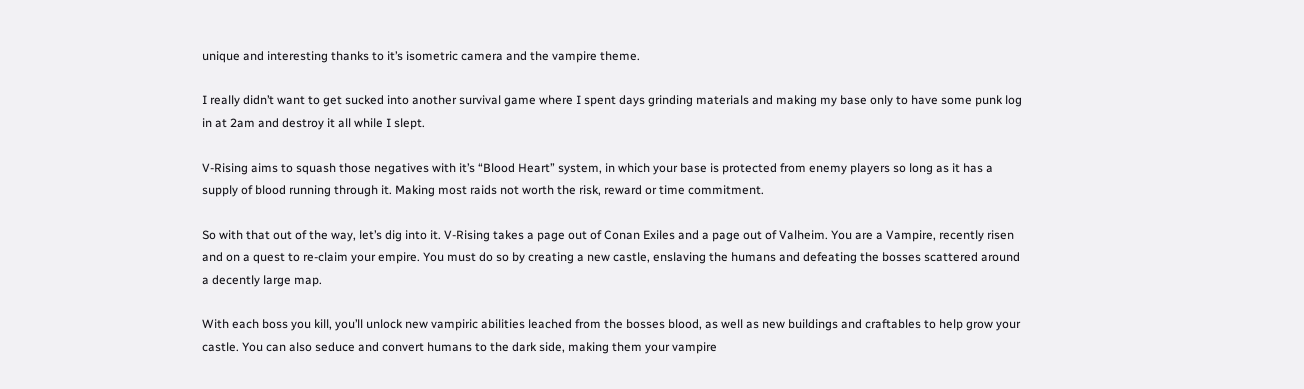unique and interesting thanks to it’s isometric camera and the vampire theme.

I really didn’t want to get sucked into another survival game where I spent days grinding materials and making my base only to have some punk log in at 2am and destroy it all while I slept.

V-Rising aims to squash those negatives with it’s “Blood Heart” system, in which your base is protected from enemy players so long as it has a supply of blood running through it. Making most raids not worth the risk, reward or time commitment.

So with that out of the way, let’s dig into it. V-Rising takes a page out of Conan Exiles and a page out of Valheim. You are a Vampire, recently risen and on a quest to re-claim your empire. You must do so by creating a new castle, enslaving the humans and defeating the bosses scattered around a decently large map.

With each boss you kill, you’ll unlock new vampiric abilities leached from the bosses blood, as well as new buildings and craftables to help grow your castle. You can also seduce and convert humans to the dark side, making them your vampire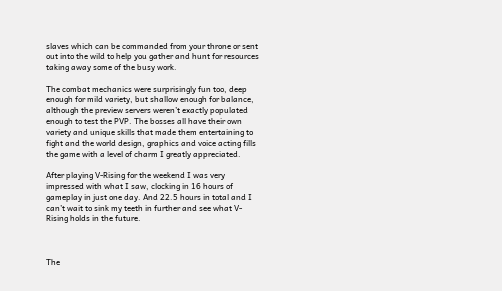slaves which can be commanded from your throne or sent out into the wild to help you gather and hunt for resources taking away some of the busy work.

The combat mechanics were surprisingly fun too, deep enough for mild variety, but shallow enough for balance, although the preview servers weren’t exactly populated enough to test the PVP. The bosses all have their own variety and unique skills that made them entertaining to fight and the world design, graphics and voice acting fills the game with a level of charm I greatly appreciated.

After playing V-Rising for the weekend I was very impressed with what I saw, clocking in 16 hours of gameplay in just one day. And 22.5 hours in total and I can’t wait to sink my teeth in further and see what V-Rising holds in the future.



The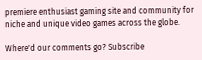premiere enthusiast gaming site and community for niche and unique video games across the globe.

Where'd our comments go? Subscribe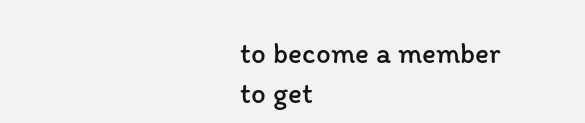to become a member to get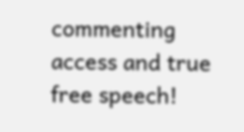commenting access and true free speech!